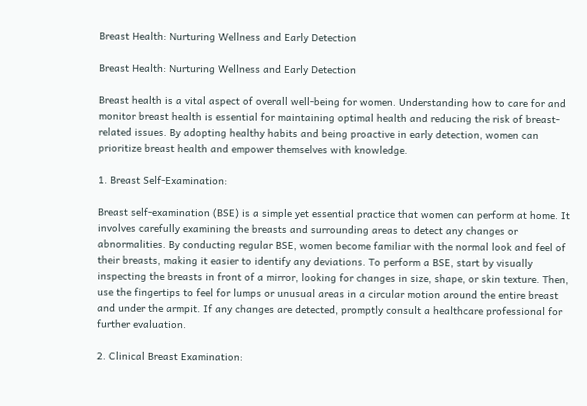Breast Health: Nurturing Wellness and Early Detection

Breast Health: Nurturing Wellness and Early Detection

Breast health is a vital aspect of overall well-being for women. Understanding how to care for and monitor breast health is essential for maintaining optimal health and reducing the risk of breast-related issues. By adopting healthy habits and being proactive in early detection, women can prioritize breast health and empower themselves with knowledge.

1. Breast Self-Examination:

Breast self-examination (BSE) is a simple yet essential practice that women can perform at home. It involves carefully examining the breasts and surrounding areas to detect any changes or abnormalities. By conducting regular BSE, women become familiar with the normal look and feel of their breasts, making it easier to identify any deviations. To perform a BSE, start by visually inspecting the breasts in front of a mirror, looking for changes in size, shape, or skin texture. Then, use the fingertips to feel for lumps or unusual areas in a circular motion around the entire breast and under the armpit. If any changes are detected, promptly consult a healthcare professional for further evaluation.

2. Clinical Breast Examination: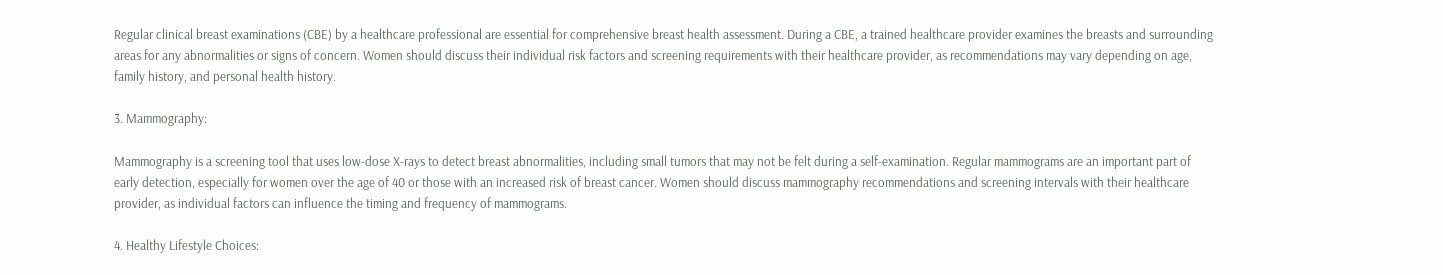Regular clinical breast examinations (CBE) by a healthcare professional are essential for comprehensive breast health assessment. During a CBE, a trained healthcare provider examines the breasts and surrounding areas for any abnormalities or signs of concern. Women should discuss their individual risk factors and screening requirements with their healthcare provider, as recommendations may vary depending on age, family history, and personal health history.

3. Mammography:

Mammography is a screening tool that uses low-dose X-rays to detect breast abnormalities, including small tumors that may not be felt during a self-examination. Regular mammograms are an important part of early detection, especially for women over the age of 40 or those with an increased risk of breast cancer. Women should discuss mammography recommendations and screening intervals with their healthcare provider, as individual factors can influence the timing and frequency of mammograms.

4. Healthy Lifestyle Choices: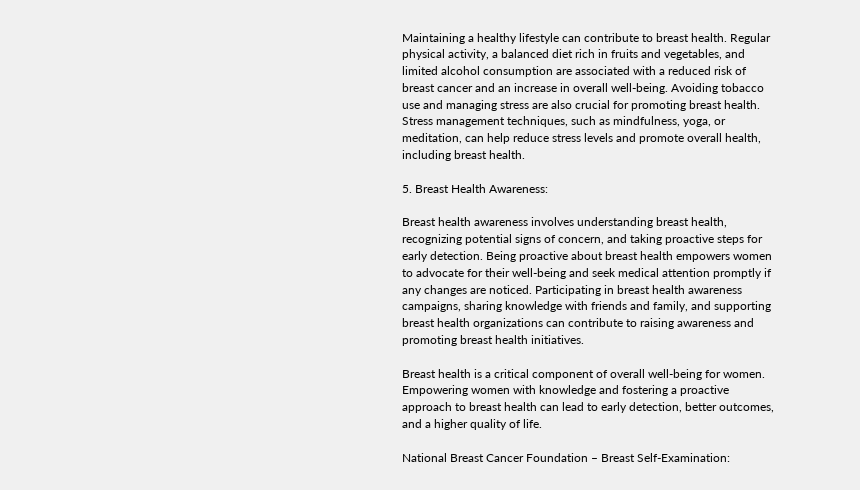Maintaining a healthy lifestyle can contribute to breast health. Regular physical activity, a balanced diet rich in fruits and vegetables, and limited alcohol consumption are associated with a reduced risk of breast cancer and an increase in overall well-being. Avoiding tobacco use and managing stress are also crucial for promoting breast health. Stress management techniques, such as mindfulness, yoga, or meditation, can help reduce stress levels and promote overall health, including breast health.

5. Breast Health Awareness:

Breast health awareness involves understanding breast health, recognizing potential signs of concern, and taking proactive steps for early detection. Being proactive about breast health empowers women to advocate for their well-being and seek medical attention promptly if any changes are noticed. Participating in breast health awareness campaigns, sharing knowledge with friends and family, and supporting breast health organizations can contribute to raising awareness and promoting breast health initiatives.

Breast health is a critical component of overall well-being for women. Empowering women with knowledge and fostering a proactive approach to breast health can lead to early detection, better outcomes, and a higher quality of life.

National Breast Cancer Foundation – Breast Self-Examination: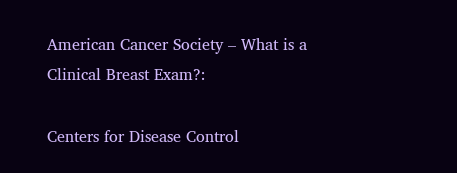American Cancer Society – What is a Clinical Breast Exam?:

Centers for Disease Control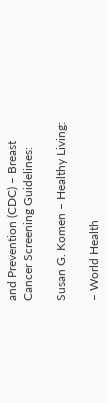and Prevention (CDC) – Breast Cancer Screening Guidelines:

Susan G. Komen – Healthy Living:

– World Health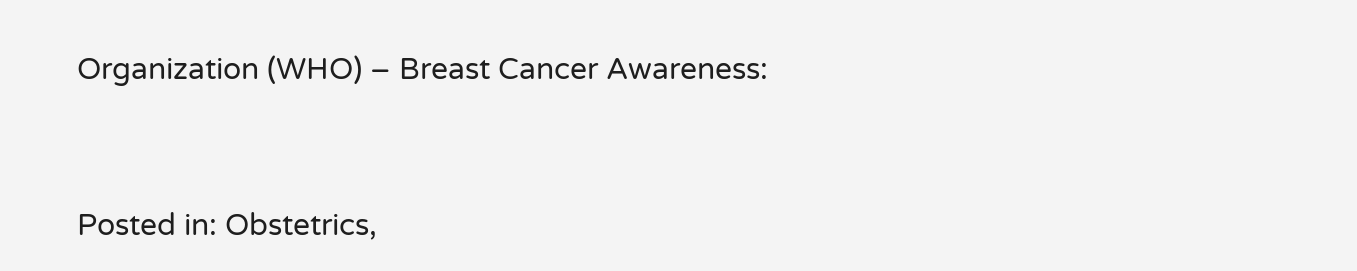Organization (WHO) – Breast Cancer Awareness:


Posted in: Obstetrics,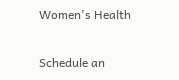Women's Health

Schedule an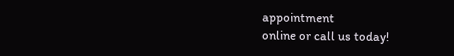appointment
online or call us today!